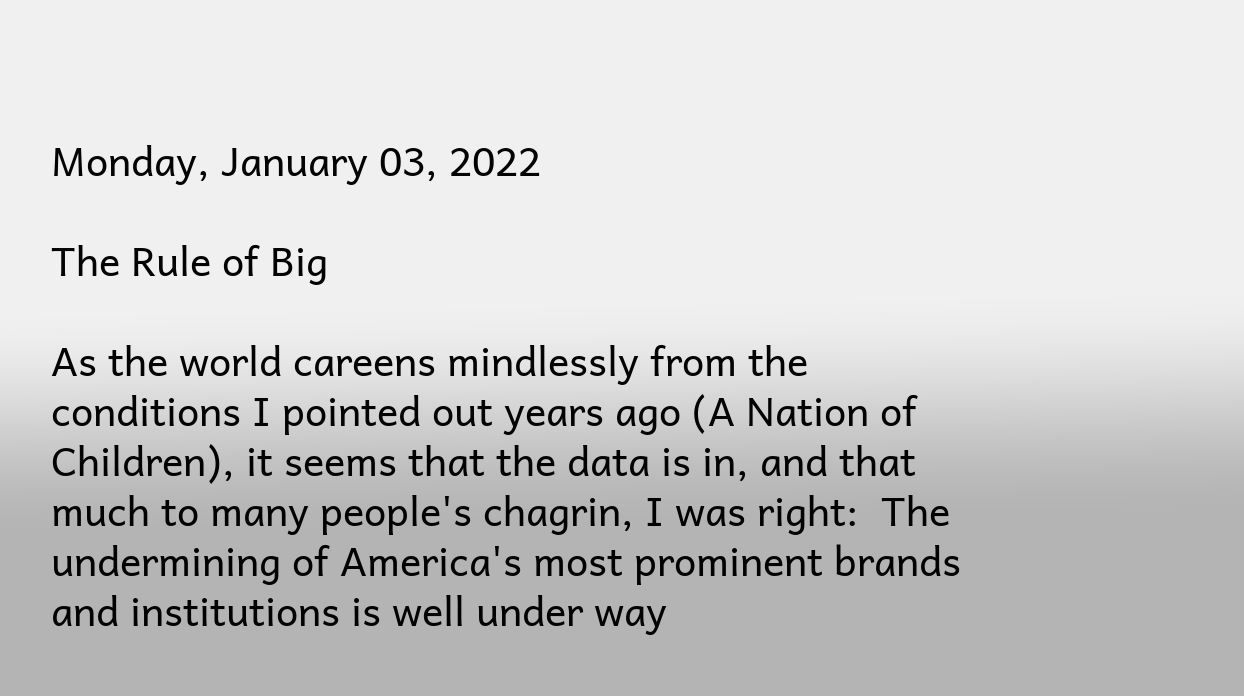Monday, January 03, 2022

The Rule of Big

As the world careens mindlessly from the conditions I pointed out years ago (A Nation of Children), it seems that the data is in, and that much to many people's chagrin, I was right:  The undermining of America's most prominent brands and institutions is well under way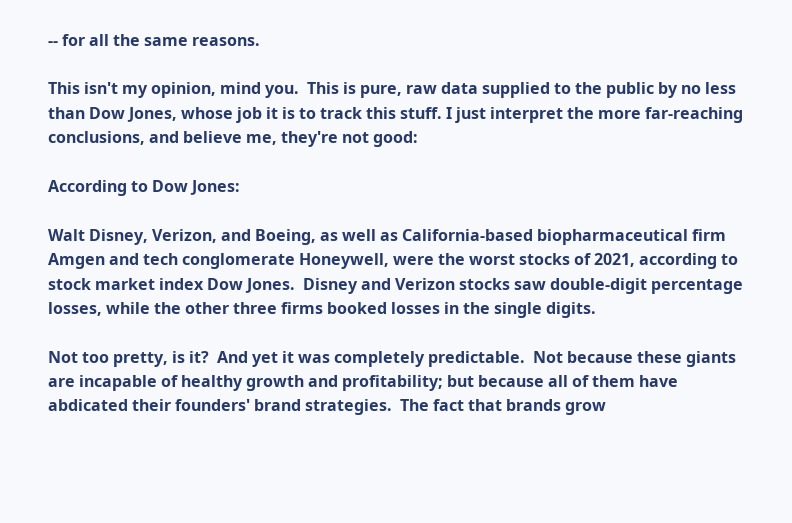-- for all the same reasons.

This isn't my opinion, mind you.  This is pure, raw data supplied to the public by no less than Dow Jones, whose job it is to track this stuff. I just interpret the more far-reaching conclusions, and believe me, they're not good:

According to Dow Jones:

Walt Disney, Verizon, and Boeing, as well as California-based biopharmaceutical firm Amgen and tech conglomerate Honeywell, were the worst stocks of 2021, according to stock market index Dow Jones.  Disney and Verizon stocks saw double-digit percentage losses, while the other three firms booked losses in the single digits.

Not too pretty, is it?  And yet it was completely predictable.  Not because these giants are incapable of healthy growth and profitability; but because all of them have abdicated their founders' brand strategies.  The fact that brands grow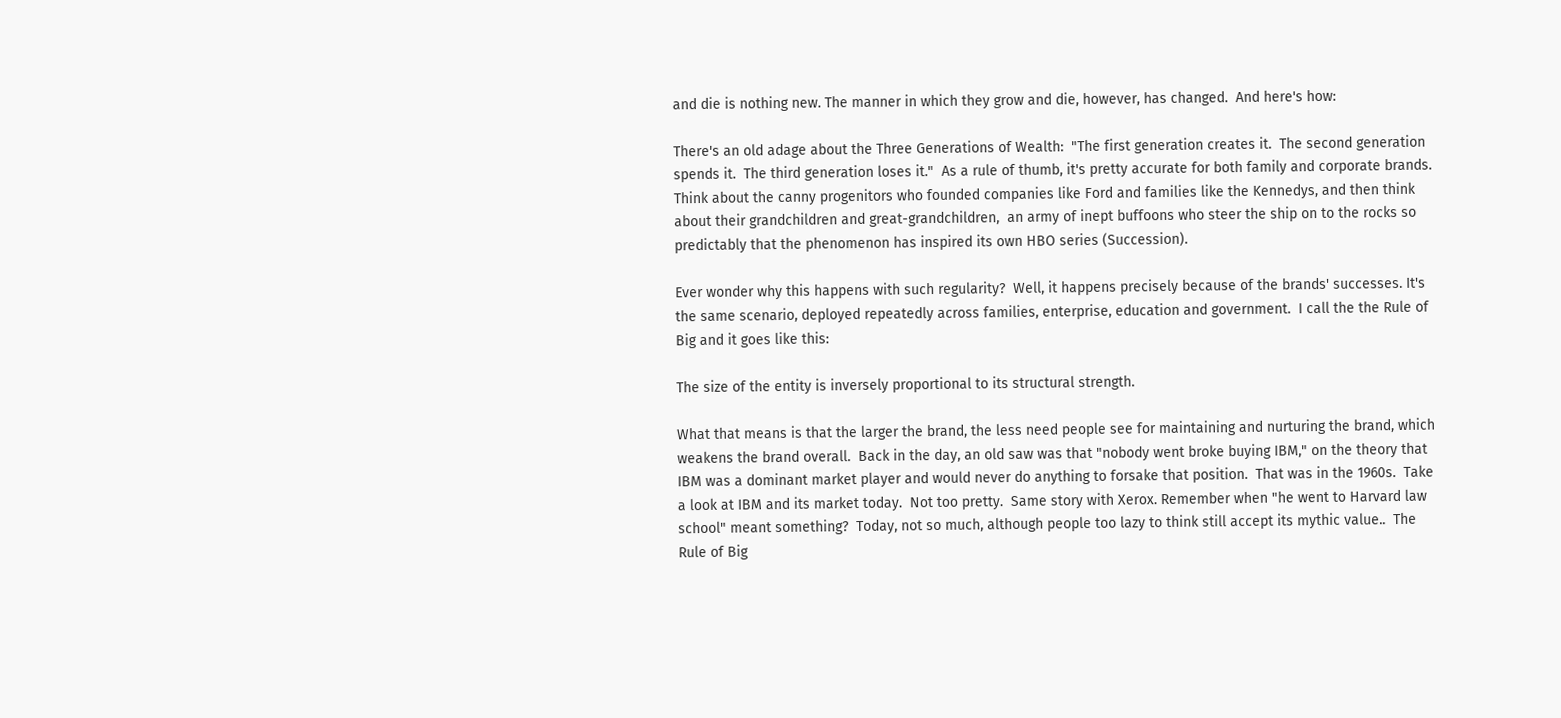and die is nothing new. The manner in which they grow and die, however, has changed.  And here's how:

There's an old adage about the Three Generations of Wealth:  "The first generation creates it.  The second generation spends it.  The third generation loses it."  As a rule of thumb, it's pretty accurate for both family and corporate brands.  Think about the canny progenitors who founded companies like Ford and families like the Kennedys, and then think about their grandchildren and great-grandchildren,  an army of inept buffoons who steer the ship on to the rocks so predictably that the phenomenon has inspired its own HBO series (Succession).

Ever wonder why this happens with such regularity?  Well, it happens precisely because of the brands' successes. It's the same scenario, deployed repeatedly across families, enterprise, education and government.  I call the the Rule of Big and it goes like this:

The size of the entity is inversely proportional to its structural strength.

What that means is that the larger the brand, the less need people see for maintaining and nurturing the brand, which weakens the brand overall.  Back in the day, an old saw was that "nobody went broke buying IBM," on the theory that IBM was a dominant market player and would never do anything to forsake that position.  That was in the 1960s.  Take a look at IBM and its market today.  Not too pretty.  Same story with Xerox. Remember when "he went to Harvard law school" meant something?  Today, not so much, although people too lazy to think still accept its mythic value..  The Rule of Big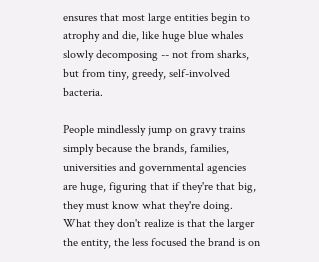ensures that most large entities begin to atrophy and die, like huge blue whales slowly decomposing -- not from sharks, but from tiny, greedy, self-involved bacteria.

People mindlessly jump on gravy trains simply because the brands, families, universities and governmental agencies are huge, figuring that if they're that big, they must know what they're doing.  What they don't realize is that the larger the entity, the less focused the brand is on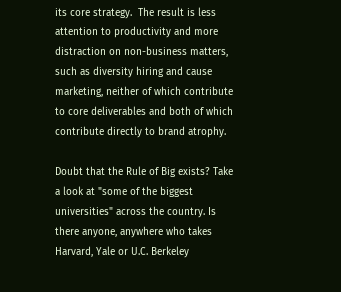its core strategy.  The result is less attention to productivity and more distraction on non-business matters, such as diversity hiring and cause marketing, neither of which contribute to core deliverables and both of which contribute directly to brand atrophy.

Doubt that the Rule of Big exists? Take a look at "some of the biggest universities" across the country. Is there anyone, anywhere who takes Harvard, Yale or U.C. Berkeley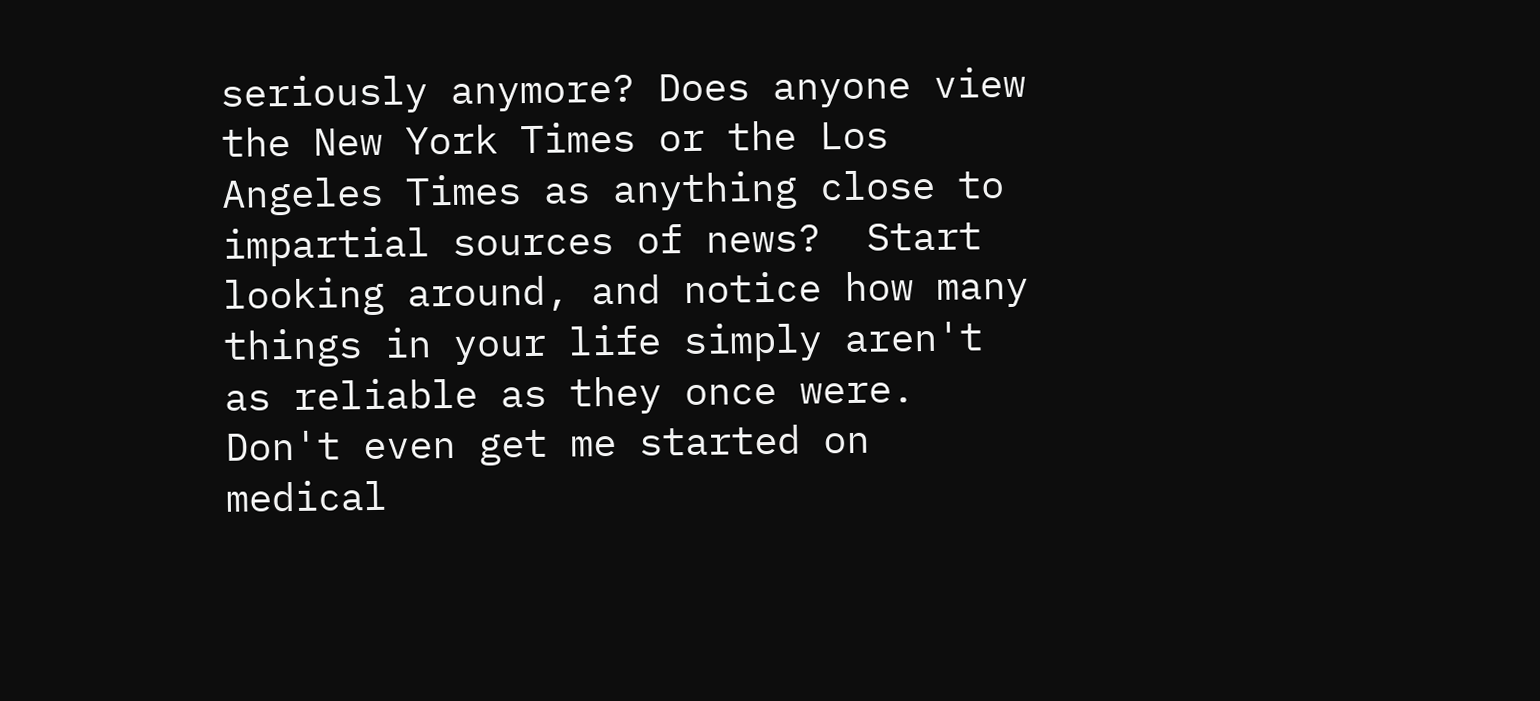seriously anymore? Does anyone view the New York Times or the Los Angeles Times as anything close to impartial sources of news?  Start looking around, and notice how many things in your life simply aren't as reliable as they once were. Don't even get me started on medical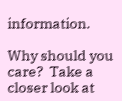information.

Why should you care?  Take a closer look at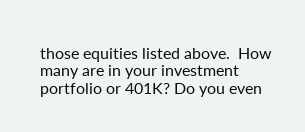those equities listed above.  How many are in your investment portfolio or 401K? Do you even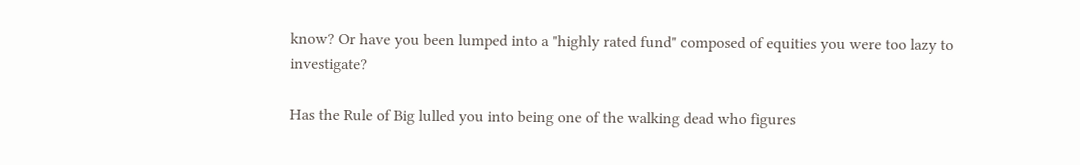know? Or have you been lumped into a "highly rated fund" composed of equities you were too lazy to investigate?

Has the Rule of Big lulled you into being one of the walking dead who figures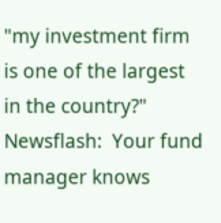"my investment firm is one of the largest in the country?" Newsflash:  Your fund manager knows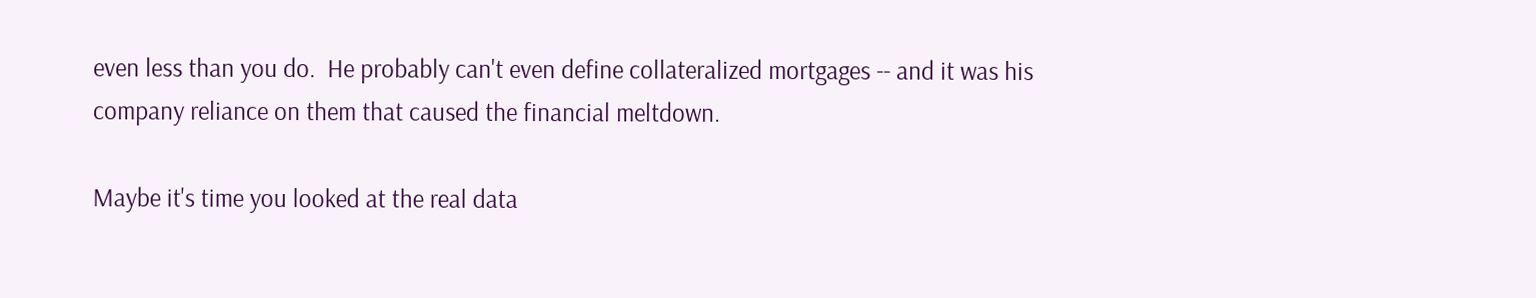even less than you do.  He probably can't even define collateralized mortgages -- and it was his company reliance on them that caused the financial meltdown.

Maybe it's time you looked at the real data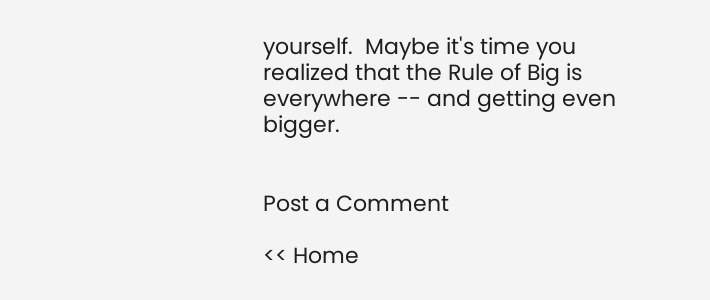yourself.  Maybe it's time you realized that the Rule of Big is everywhere -- and getting even bigger.


Post a Comment

<< Home